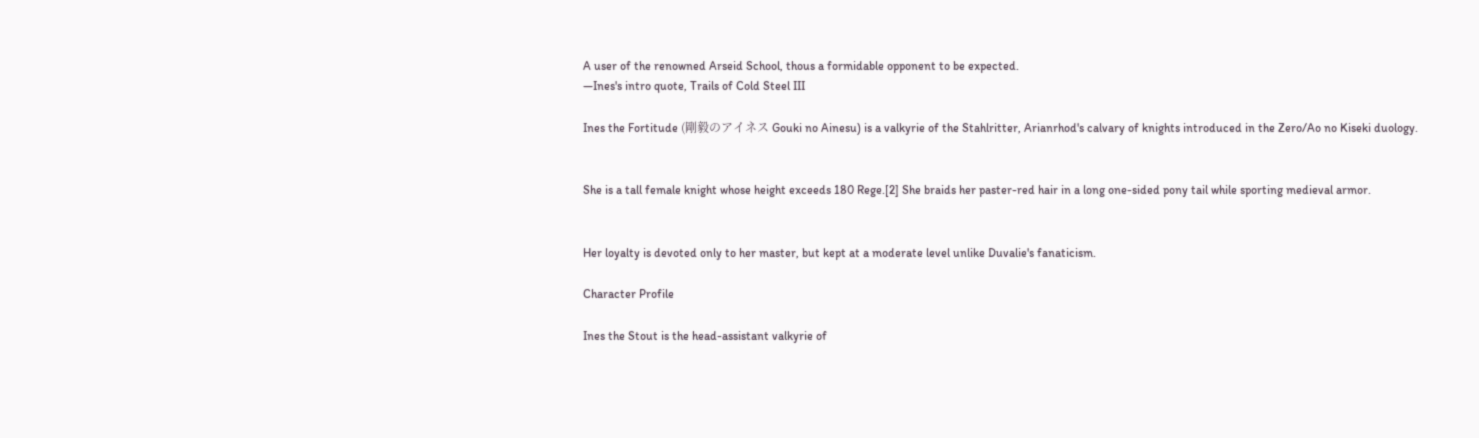A user of the renowned Arseid School, thous a formidable opponent to be expected.
—Ines's intro quote, Trails of Cold Steel III

Ines the Fortitude (剛毅のアイネス Gouki no Ainesu) is a valkyrie of the Stahlritter, Arianrhod's calvary of knights introduced in the Zero/Ao no Kiseki duology.


She is a tall female knight whose height exceeds 180 Rege.[2] She braids her paster-red hair in a long one-sided pony tail while sporting medieval armor.


Her loyalty is devoted only to her master, but kept at a moderate level unlike Duvalie's fanaticism.

Character Profile

Ines the Stout is the head-assistant valkyrie of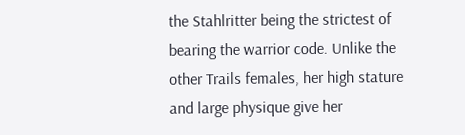the Stahlritter being the strictest of bearing the warrior code. Unlike the other Trails females, her high stature and large physique give her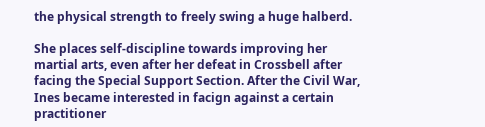the physical strength to freely swing a huge halberd.

She places self-discipline towards improving her martial arts, even after her defeat in Crossbell after facing the Special Support Section. After the Civil War, Ines became interested in facign against a certain practitioner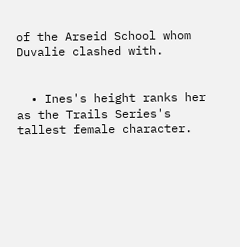of the Arseid School whom Duvalie clashed with.


  • Ines's height ranks her as the Trails Series's tallest female character.